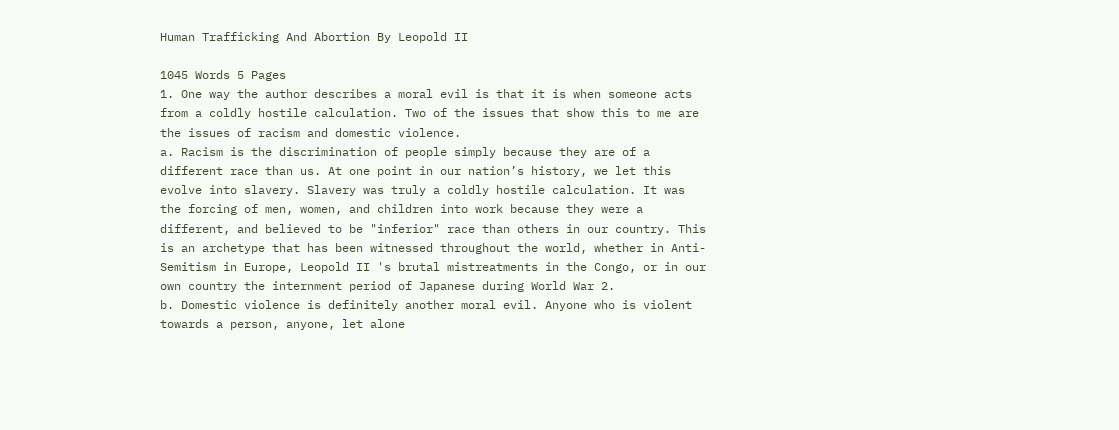Human Trafficking And Abortion By Leopold II

1045 Words 5 Pages
1. One way the author describes a moral evil is that it is when someone acts from a coldly hostile calculation. Two of the issues that show this to me are the issues of racism and domestic violence.
a. Racism is the discrimination of people simply because they are of a different race than us. At one point in our nation’s history, we let this evolve into slavery. Slavery was truly a coldly hostile calculation. It was the forcing of men, women, and children into work because they were a different, and believed to be "inferior" race than others in our country. This is an archetype that has been witnessed throughout the world, whether in Anti-Semitism in Europe, Leopold II 's brutal mistreatments in the Congo, or in our own country the internment period of Japanese during World War 2.
b. Domestic violence is definitely another moral evil. Anyone who is violent towards a person, anyone, let alone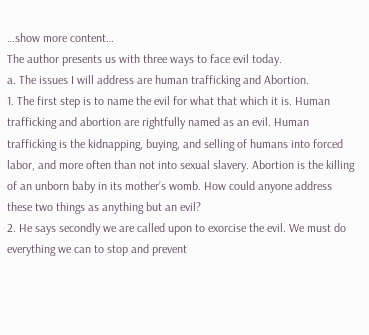…show more content…
The author presents us with three ways to face evil today.
a. The issues I will address are human trafficking and Abortion.
1. The first step is to name the evil for what that which it is. Human trafficking and abortion are rightfully named as an evil. Human trafficking is the kidnapping, buying, and selling of humans into forced labor, and more often than not into sexual slavery. Abortion is the killing of an unborn baby in its mother’s womb. How could anyone address these two things as anything but an evil?
2. He says secondly we are called upon to exorcise the evil. We must do everything we can to stop and prevent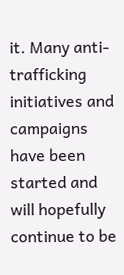it. Many anti-trafficking initiatives and campaigns have been started and will hopefully continue to be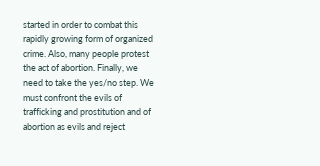started in order to combat this rapidly growing form of organized crime. Also, many people protest the act of abortion. Finally, we need to take the yes/no step. We must confront the evils of trafficking and prostitution and of abortion as evils and reject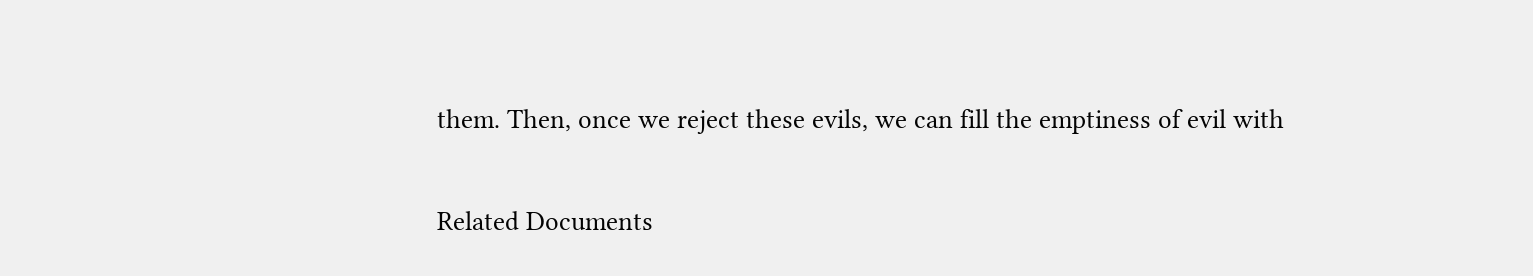them. Then, once we reject these evils, we can fill the emptiness of evil with

Related Documents